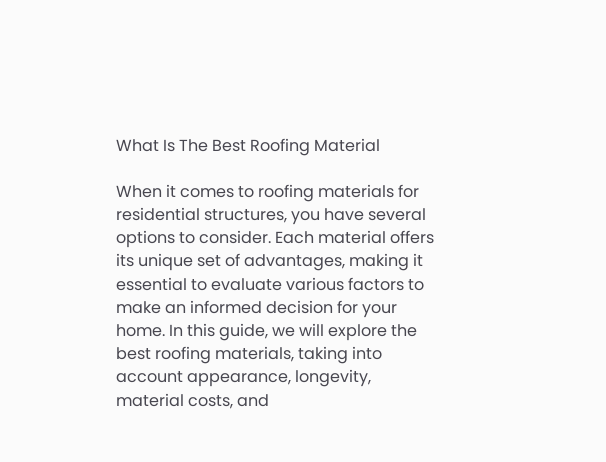What Is The Best Roofing Material

When it comes to roofing materials for residential structures, you have several options to consider. Each material offers its unique set of advantages, making it essential to evaluate various factors to make an informed decision for your home. In this guide, we will explore the best roofing materials, taking into account appearance, longevity, material costs, and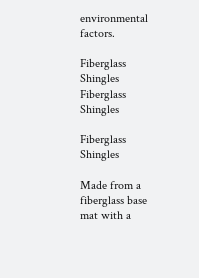environmental factors.

Fiberglass Shingles
Fiberglass Shingles

Fiberglass Shingles

Made from a fiberglass base mat with a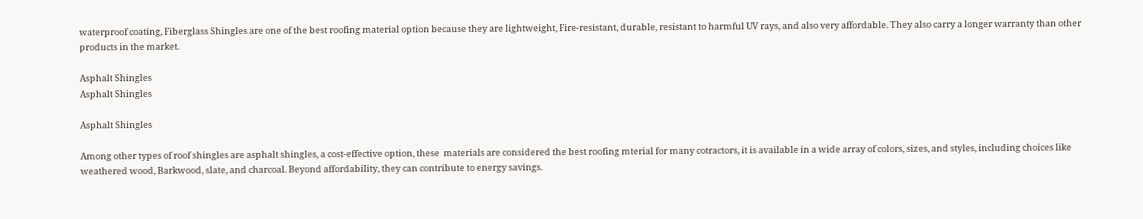waterproof coating, Fiberglass Shingles are one of the best roofing material option because they are lightweight, Fire-resistant, durable, resistant to harmful UV rays, and also very affordable. They also carry a longer warranty than other products in the market.

Asphalt Shingles
Asphalt Shingles

Asphalt Shingles

Among other types of roof shingles are asphalt shingles, a cost-effective option, these  materials are considered the best roofing mterial for many cotractors, it is available in a wide array of colors, sizes, and styles, including choices like weathered wood, Barkwood, slate, and charcoal. Beyond affordability, they can contribute to energy savings.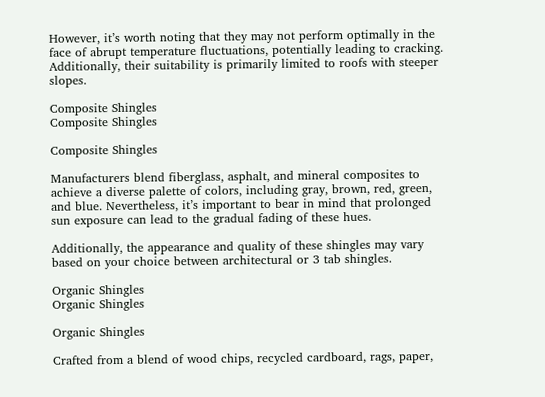However, it’s worth noting that they may not perform optimally in the face of abrupt temperature fluctuations, potentially leading to cracking. Additionally, their suitability is primarily limited to roofs with steeper slopes.

Composite Shingles
Composite Shingles

Composite Shingles

Manufacturers blend fiberglass, asphalt, and mineral composites to achieve a diverse palette of colors, including gray, brown, red, green, and blue. Nevertheless, it’s important to bear in mind that prolonged sun exposure can lead to the gradual fading of these hues.

Additionally, the appearance and quality of these shingles may vary based on your choice between architectural or 3 tab shingles.

Organic Shingles
Organic Shingles

Organic Shingles

Crafted from a blend of wood chips, recycled cardboard, rags, paper,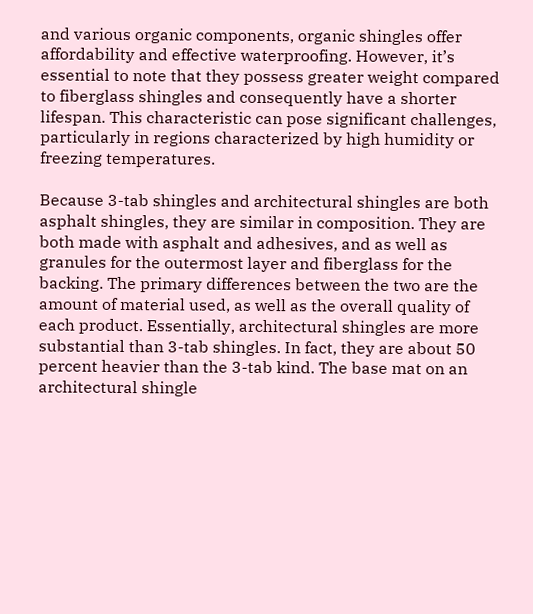and various organic components, organic shingles offer affordability and effective waterproofing. However, it’s essential to note that they possess greater weight compared to fiberglass shingles and consequently have a shorter lifespan. This characteristic can pose significant challenges, particularly in regions characterized by high humidity or freezing temperatures.

Because 3-tab shingles and architectural shingles are both asphalt shingles, they are similar in composition. They are both made with asphalt and adhesives, and as well as granules for the outermost layer and fiberglass for the backing. The primary differences between the two are the amount of material used, as well as the overall quality of each product. Essentially, architectural shingles are more substantial than 3-tab shingles. In fact, they are about 50 percent heavier than the 3-tab kind. The base mat on an architectural shingle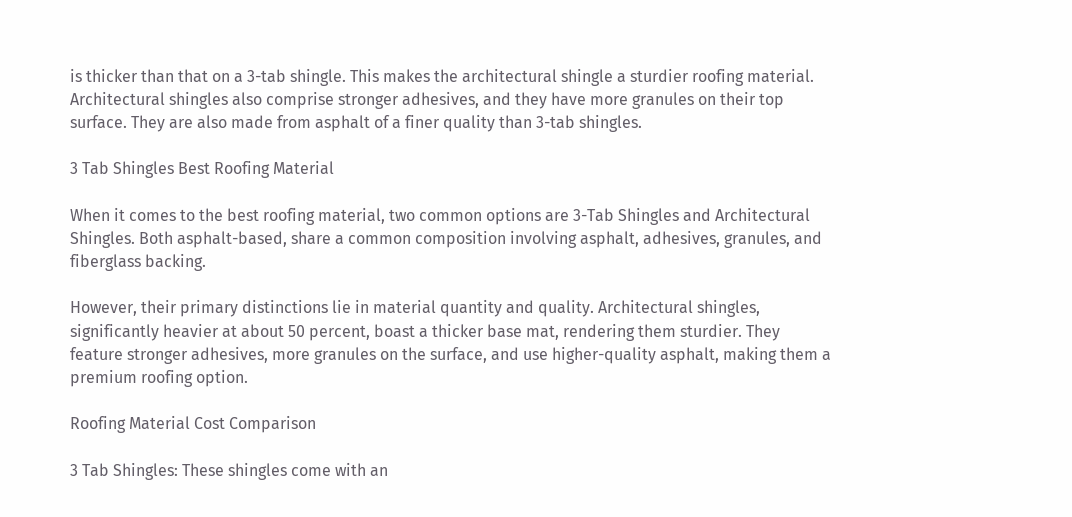is thicker than that on a 3-tab shingle. This makes the architectural shingle a sturdier roofing material. Architectural shingles also comprise stronger adhesives, and they have more granules on their top surface. They are also made from asphalt of a finer quality than 3-tab shingles.

3 Tab Shingles Best Roofing Material

When it comes to the best roofing material, two common options are 3-Tab Shingles and Architectural Shingles. Both asphalt-based, share a common composition involving asphalt, adhesives, granules, and fiberglass backing.

However, their primary distinctions lie in material quantity and quality. Architectural shingles, significantly heavier at about 50 percent, boast a thicker base mat, rendering them sturdier. They feature stronger adhesives, more granules on the surface, and use higher-quality asphalt, making them a premium roofing option.

Roofing Material Cost Comparison

3 Tab Shingles: These shingles come with an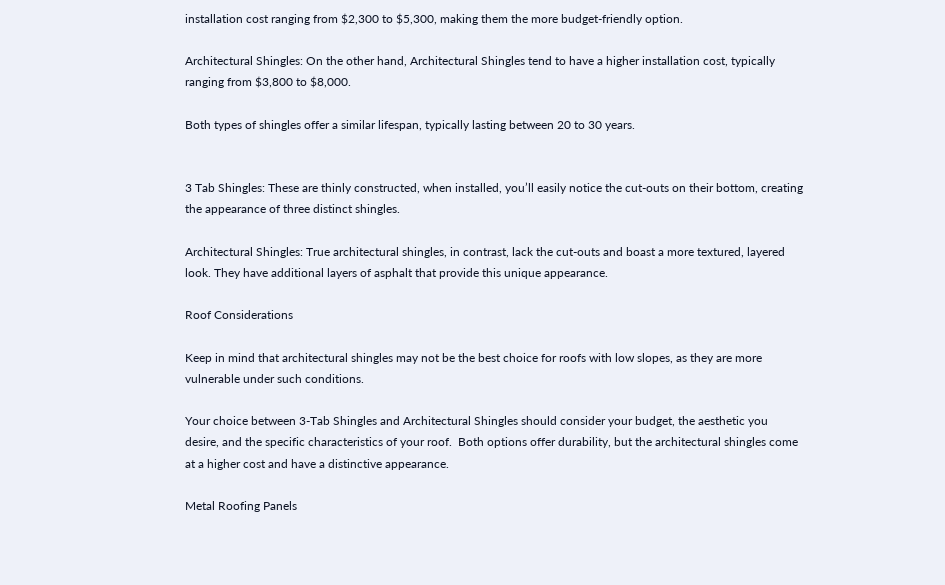installation cost ranging from $2,300 to $5,300, making them the more budget-friendly option.

Architectural Shingles: On the other hand, Architectural Shingles tend to have a higher installation cost, typically ranging from $3,800 to $8,000.

Both types of shingles offer a similar lifespan, typically lasting between 20 to 30 years.


3 Tab Shingles: These are thinly constructed, when installed, you’ll easily notice the cut-outs on their bottom, creating the appearance of three distinct shingles.

Architectural Shingles: True architectural shingles, in contrast, lack the cut-outs and boast a more textured, layered look. They have additional layers of asphalt that provide this unique appearance.

Roof Considerations

Keep in mind that architectural shingles may not be the best choice for roofs with low slopes, as they are more vulnerable under such conditions.

Your choice between 3-Tab Shingles and Architectural Shingles should consider your budget, the aesthetic you desire, and the specific characteristics of your roof.  Both options offer durability, but the architectural shingles come at a higher cost and have a distinctive appearance.

Metal Roofing Panels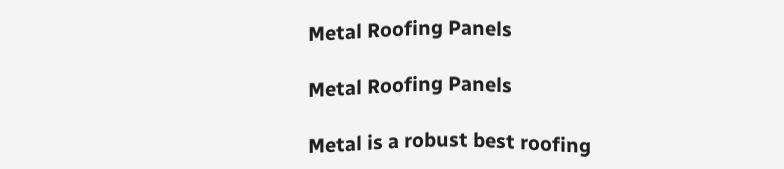Metal Roofing Panels

Metal Roofing Panels

Metal is a robust best roofing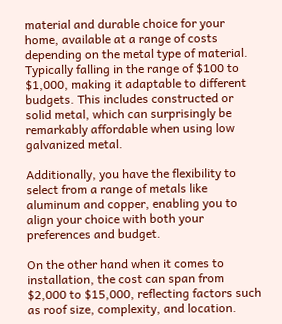material and durable choice for your home, available at a range of costs depending on the metal type of material. Typically falling in the range of $100 to $1,000, making it adaptable to different budgets. This includes constructed or solid metal, which can surprisingly be remarkably affordable when using low galvanized metal.

Additionally, you have the flexibility to select from a range of metals like aluminum and copper, enabling you to align your choice with both your preferences and budget.

On the other hand when it comes to installation, the cost can span from $2,000 to $15,000, reflecting factors such as roof size, complexity, and location.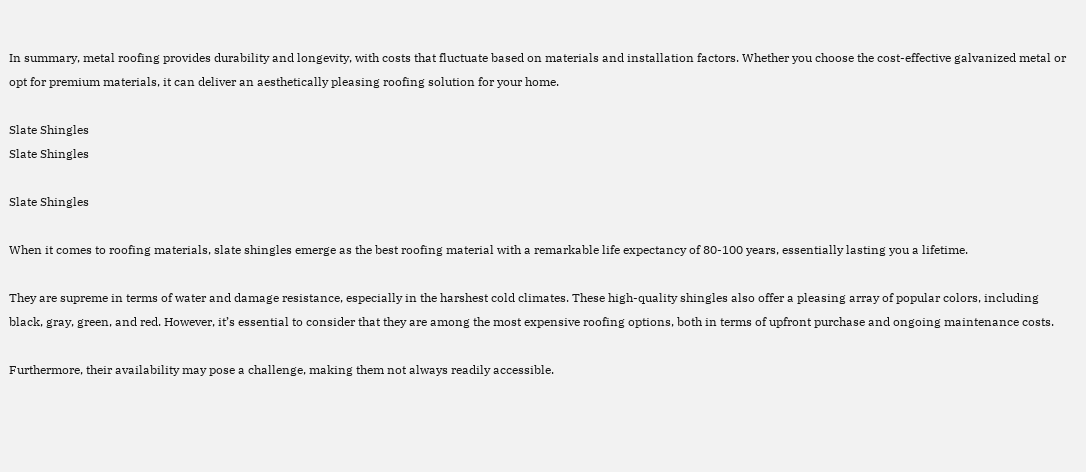In summary, metal roofing provides durability and longevity, with costs that fluctuate based on materials and installation factors. Whether you choose the cost-effective galvanized metal or opt for premium materials, it can deliver an aesthetically pleasing roofing solution for your home.

Slate Shingles
Slate Shingles

Slate Shingles

When it comes to roofing materials, slate shingles emerge as the best roofing material with a remarkable life expectancy of 80-100 years, essentially lasting you a lifetime.

They are supreme in terms of water and damage resistance, especially in the harshest cold climates. These high-quality shingles also offer a pleasing array of popular colors, including black, gray, green, and red. However, it’s essential to consider that they are among the most expensive roofing options, both in terms of upfront purchase and ongoing maintenance costs.

Furthermore, their availability may pose a challenge, making them not always readily accessible.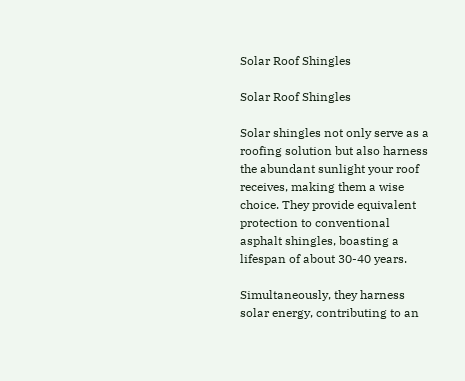Solar Roof Shingles

Solar Roof Shingles

Solar shingles not only serve as a roofing solution but also harness the abundant sunlight your roof receives, making them a wise choice. They provide equivalent protection to conventional asphalt shingles, boasting a lifespan of about 30-40 years.

Simultaneously, they harness solar energy, contributing to an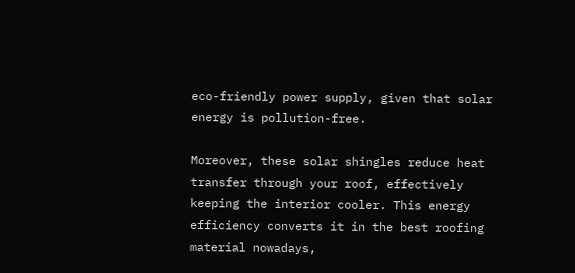eco-friendly power supply, given that solar energy is pollution-free.

Moreover, these solar shingles reduce heat transfer through your roof, effectively keeping the interior cooler. This energy efficiency converts it in the best roofing material nowadays,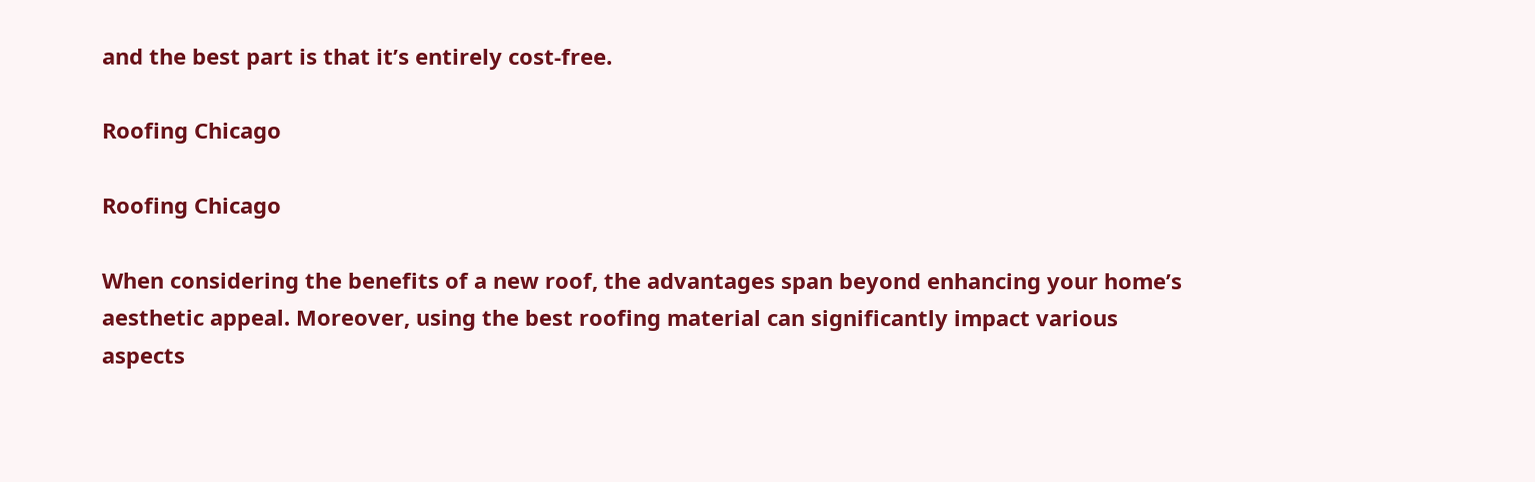and the best part is that it’s entirely cost-free.

Roofing Chicago

Roofing Chicago

When considering the benefits of a new roof, the advantages span beyond enhancing your home’s aesthetic appeal. Moreover, using the best roofing material can significantly impact various aspects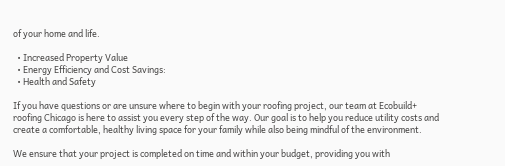of your home and life.

  • Increased Property Value
  • Energy Efficiency and Cost Savings:
  • Health and Safety

If you have questions or are unsure where to begin with your roofing project, our team at Ecobuild+ roofing Chicago is here to assist you every step of the way. Our goal is to help you reduce utility costs and create a comfortable, healthy living space for your family while also being mindful of the environment.

We ensure that your project is completed on time and within your budget, providing you with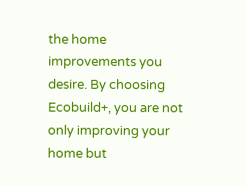the home improvements you desire. By choosing Ecobuild+, you are not only improving your home but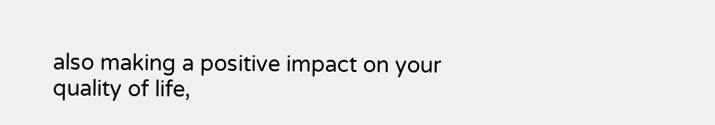also making a positive impact on your quality of life,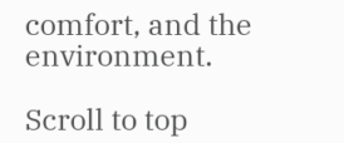comfort, and the environment.

Scroll to top